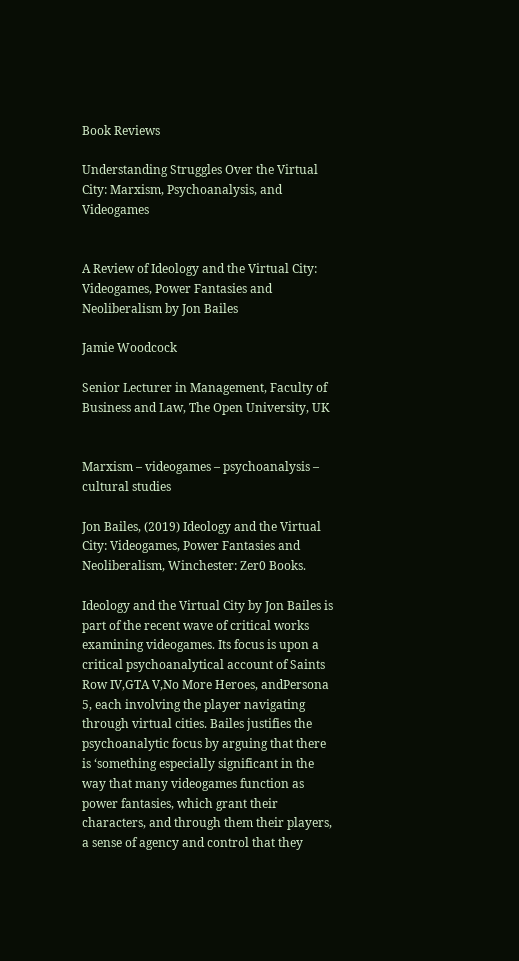Book Reviews

Understanding Struggles Over the Virtual City: Marxism, Psychoanalysis, and Videogames


A Review of Ideology and the Virtual City: Videogames, Power Fantasies and Neoliberalism by Jon Bailes

Jamie Woodcock

Senior Lecturer in Management, Faculty of Business and Law, The Open University, UK


Marxism – videogames – psychoanalysis – cultural studies

Jon Bailes, (2019) Ideology and the Virtual City: Videogames, Power Fantasies and Neoliberalism, Winchester: Zer0 Books.

Ideology and the Virtual City by Jon Bailes is part of the recent wave of critical works examining videogames. Its focus is upon a critical psychoanalytical account of Saints Row IV,GTA V,No More Heroes, andPersona 5, each involving the player navigating through virtual cities. Bailes justifies the psychoanalytic focus by arguing that there is ‘something especially significant in the way that many videogames function as power fantasies, which grant their characters, and through them their players, a sense of agency and control that they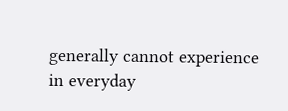generally cannot experience in everyday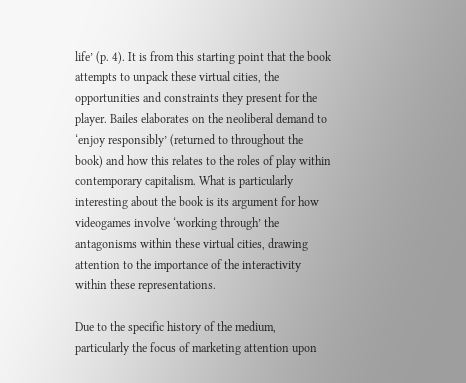life’ (p. 4). It is from this starting point that the book attempts to unpack these virtual cities, the opportunities and constraints they present for the player. Bailes elaborates on the neoliberal demand to ‘enjoy responsibly’ (returned to throughout the book) and how this relates to the roles of play within contemporary capitalism. What is particularly interesting about the book is its argument for how videogames involve ‘working through’ the antagonisms within these virtual cities, drawing attention to the importance of the interactivity within these representations.

Due to the specific history of the medium, particularly the focus of marketing attention upon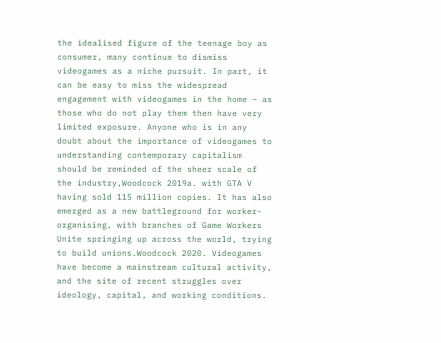the idealised figure of the teenage boy as consumer, many continue to dismiss videogames as a niche pursuit. In part, it can be easy to miss the widespread engagement with videogames in the home – as those who do not play them then have very limited exposure. Anyone who is in any doubt about the importance of videogames to understanding contemporary capitalism should be reminded of the sheer scale of the industry,Woodcock 2019a. with GTA V having sold 115 million copies. It has also emerged as a new battleground for worker-organising, with branches of Game Workers Unite springing up across the world, trying to build unions.Woodcock 2020. Videogames have become a mainstream cultural activity, and the site of recent struggles over ideology, capital, and working conditions.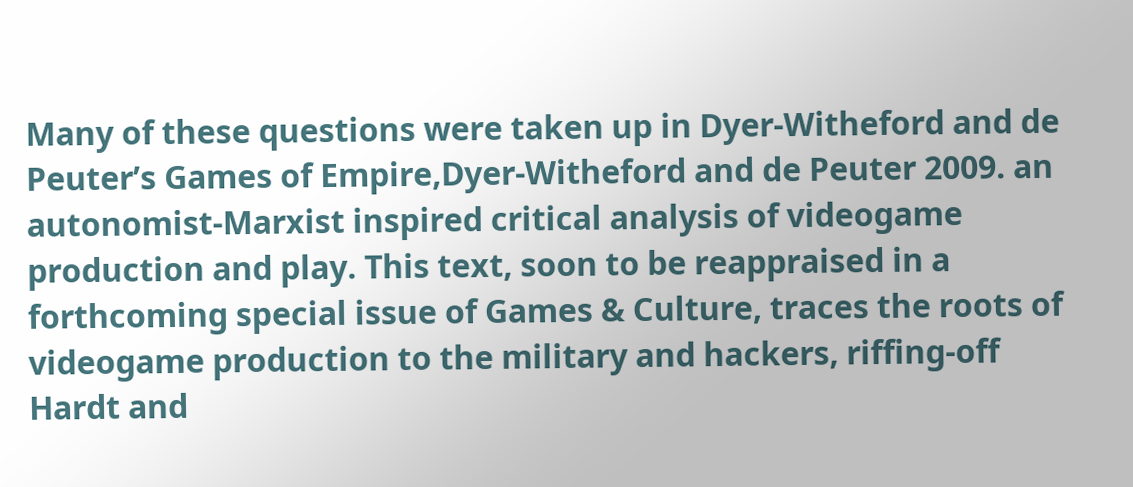Many of these questions were taken up in Dyer-Witheford and de Peuter’s Games of Empire,Dyer-Witheford and de Peuter 2009. an autonomist-Marxist inspired critical analysis of videogame production and play. This text, soon to be reappraised in a forthcoming special issue of Games & Culture, traces the roots of videogame production to the military and hackers, riffing-off Hardt and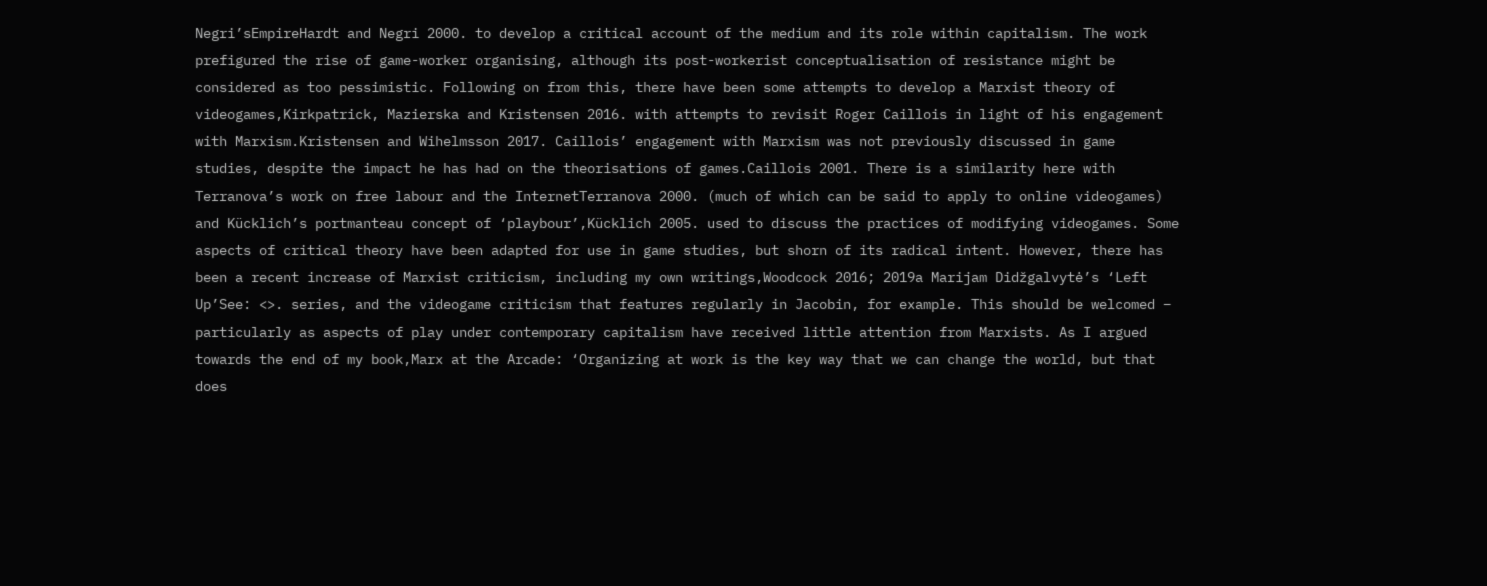Negri’sEmpireHardt and Negri 2000. to develop a critical account of the medium and its role within capitalism. The work prefigured the rise of game-worker organising, although its post-workerist conceptualisation of resistance might be considered as too pessimistic. Following on from this, there have been some attempts to develop a Marxist theory of videogames,Kirkpatrick, Mazierska and Kristensen 2016. with attempts to revisit Roger Caillois in light of his engagement with Marxism.Kristensen and Wihelmsson 2017. Caillois’ engagement with Marxism was not previously discussed in game studies, despite the impact he has had on the theorisations of games.Caillois 2001. There is a similarity here with Terranova’s work on free labour and the InternetTerranova 2000. (much of which can be said to apply to online videogames) and Kücklich’s portmanteau concept of ‘playbour’,Kücklich 2005. used to discuss the practices of modifying videogames. Some aspects of critical theory have been adapted for use in game studies, but shorn of its radical intent. However, there has been a recent increase of Marxist criticism, including my own writings,Woodcock 2016; 2019a Marijam Didžgalvytė’s ‘Left Up’See: <>. series, and the videogame criticism that features regularly in Jacobin, for example. This should be welcomed – particularly as aspects of play under contemporary capitalism have received little attention from Marxists. As I argued towards the end of my book,Marx at the Arcade: ‘Organizing at work is the key way that we can change the world, but that does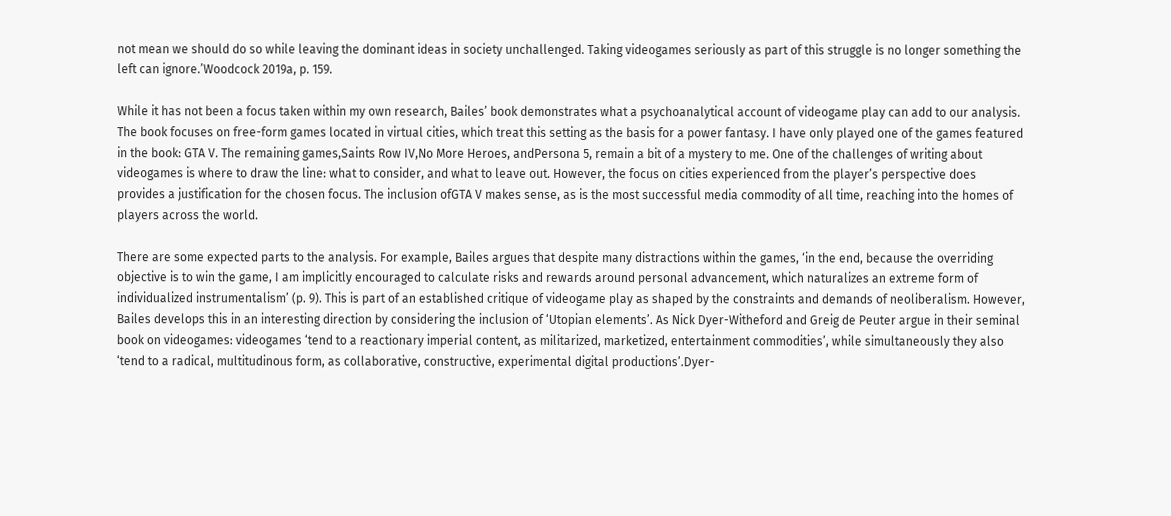not mean we should do so while leaving the dominant ideas in society unchallenged. Taking videogames seriously as part of this struggle is no longer something the left can ignore.’Woodcock 2019a, p. 159.

While it has not been a focus taken within my own research, Bailes’ book demonstrates what a psychoanalytical account of videogame play can add to our analysis. The book focuses on free-form games located in virtual cities, which treat this setting as the basis for a power fantasy. I have only played one of the games featured in the book: GTA V. The remaining games,Saints Row IV,No More Heroes, andPersona 5, remain a bit of a mystery to me. One of the challenges of writing about videogames is where to draw the line: what to consider, and what to leave out. However, the focus on cities experienced from the player’s perspective does provides a justification for the chosen focus. The inclusion ofGTA V makes sense, as is the most successful media commodity of all time, reaching into the homes of players across the world.

There are some expected parts to the analysis. For example, Bailes argues that despite many distractions within the games, ‘in the end, because the overriding objective is to win the game, I am implicitly encouraged to calculate risks and rewards around personal advancement, which naturalizes an extreme form of individualized instrumentalism’ (p. 9). This is part of an established critique of videogame play as shaped by the constraints and demands of neoliberalism. However, Bailes develops this in an interesting direction by considering the inclusion of ‘Utopian elements’. As Nick Dyer-Witheford and Greig de Peuter argue in their seminal book on videogames: videogames ‘tend to a reactionary imperial content, as militarized, marketized, entertainment commodities’, while simultaneously they also ‘tend to a radical, multitudinous form, as collaborative, constructive, experimental digital productions’.Dyer-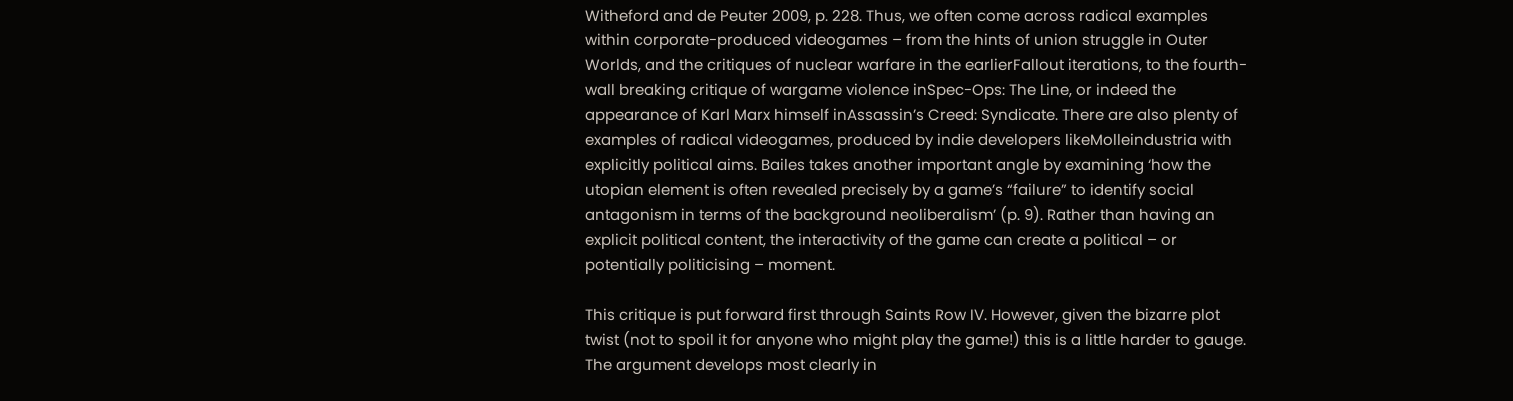Witheford and de Peuter 2009, p. 228. Thus, we often come across radical examples within corporate-produced videogames – from the hints of union struggle in Outer Worlds, and the critiques of nuclear warfare in the earlierFallout iterations, to the fourth-wall breaking critique of wargame violence inSpec-Ops: The Line, or indeed the appearance of Karl Marx himself inAssassin’s Creed: Syndicate. There are also plenty of examples of radical videogames, produced by indie developers likeMolleindustria with explicitly political aims. Bailes takes another important angle by examining ‘how the utopian element is often revealed precisely by a game’s “failure” to identify social antagonism in terms of the background neoliberalism’ (p. 9). Rather than having an explicit political content, the interactivity of the game can create a political – or potentially politicising – moment.

This critique is put forward first through Saints Row IV. However, given the bizarre plot twist (not to spoil it for anyone who might play the game!) this is a little harder to gauge. The argument develops most clearly in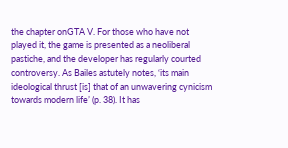the chapter onGTA V. For those who have not played it, the game is presented as a neoliberal pastiche, and the developer has regularly courted controversy. As Bailes astutely notes, ‘its main ideological thrust [is] that of an unwavering cynicism towards modern life’ (p. 38). It has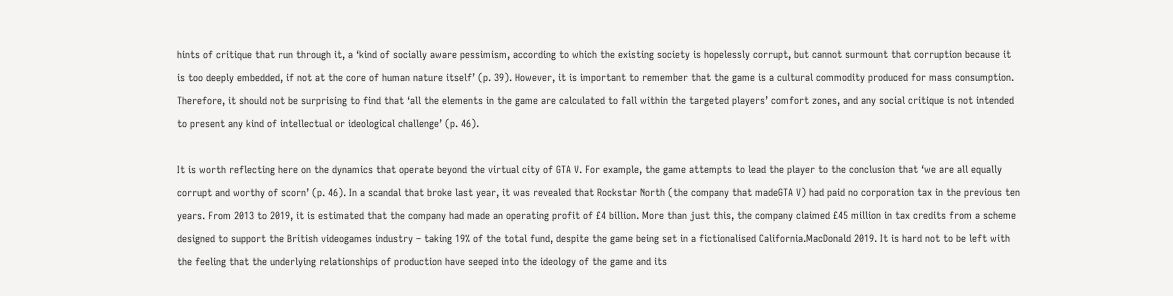hints of critique that run through it, a ‘kind of socially aware pessimism, according to which the existing society is hopelessly corrupt, but cannot surmount that corruption because it is too deeply embedded, if not at the core of human nature itself’ (p. 39). However, it is important to remember that the game is a cultural commodity produced for mass consumption. Therefore, it should not be surprising to find that ‘all the elements in the game are calculated to fall within the targeted players’ comfort zones, and any social critique is not intended to present any kind of intellectual or ideological challenge’ (p. 46).

It is worth reflecting here on the dynamics that operate beyond the virtual city of GTA V. For example, the game attempts to lead the player to the conclusion that ‘we are all equally corrupt and worthy of scorn’ (p. 46). In a scandal that broke last year, it was revealed that Rockstar North (the company that madeGTA V) had paid no corporation tax in the previous ten years. From 2013 to 2019, it is estimated that the company had made an operating profit of £4 billion. More than just this, the company claimed £45 million in tax credits from a scheme designed to support the British videogames industry – taking 19% of the total fund, despite the game being set in a fictionalised California.MacDonald 2019. It is hard not to be left with the feeling that the underlying relationships of production have seeped into the ideology of the game and its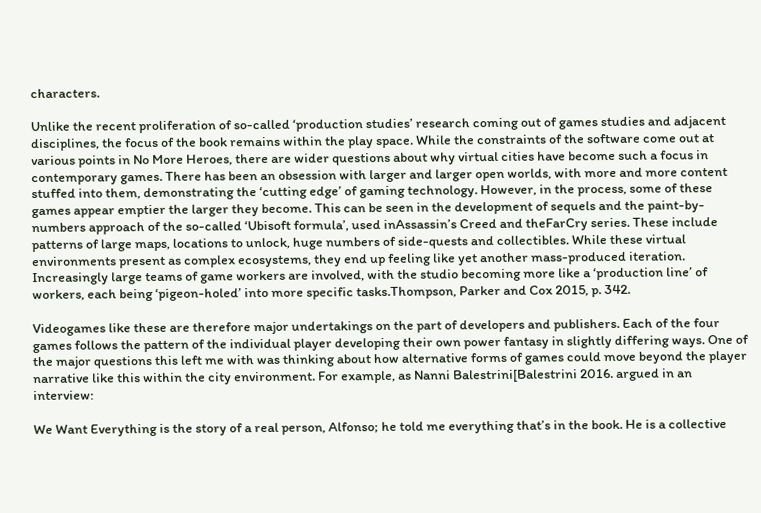characters.

Unlike the recent proliferation of so-called ‘production studies’ research coming out of games studies and adjacent disciplines, the focus of the book remains within the play space. While the constraints of the software come out at various points in No More Heroes, there are wider questions about why virtual cities have become such a focus in contemporary games. There has been an obsession with larger and larger open worlds, with more and more content stuffed into them, demonstrating the ‘cutting edge’ of gaming technology. However, in the process, some of these games appear emptier the larger they become. This can be seen in the development of sequels and the paint-by-numbers approach of the so-called ‘Ubisoft formula’, used inAssassin’s Creed and theFarCry series. These include patterns of large maps, locations to unlock, huge numbers of side-quests and collectibles. While these virtual environments present as complex ecosystems, they end up feeling like yet another mass-produced iteration. Increasingly large teams of game workers are involved, with the studio becoming more like a ‘production line’ of workers, each being ‘pigeon-holed’ into more specific tasks.Thompson, Parker and Cox 2015, p. 342.

Videogames like these are therefore major undertakings on the part of developers and publishers. Each of the four games follows the pattern of the individual player developing their own power fantasy in slightly differing ways. One of the major questions this left me with was thinking about how alternative forms of games could move beyond the player narrative like this within the city environment. For example, as Nanni Balestrini[Balestrini 2016. argued in an interview:

We Want Everything is the story of a real person, Alfonso; he told me everything that’s in the book. He is a collective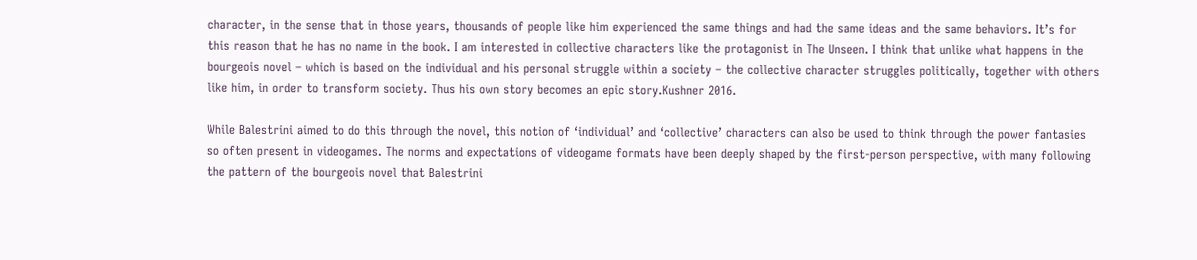character, in the sense that in those years, thousands of people like him experienced the same things and had the same ideas and the same behaviors. It’s for this reason that he has no name in the book. I am interested in collective characters like the protagonist in The Unseen. I think that unlike what happens in the bourgeois novel – which is based on the individual and his personal struggle within a society – the collective character struggles politically, together with others like him, in order to transform society. Thus his own story becomes an epic story.Kushner 2016.

While Balestrini aimed to do this through the novel, this notion of ‘individual’ and ‘collective’ characters can also be used to think through the power fantasies so often present in videogames. The norms and expectations of videogame formats have been deeply shaped by the first-person perspective, with many following the pattern of the bourgeois novel that Balestrini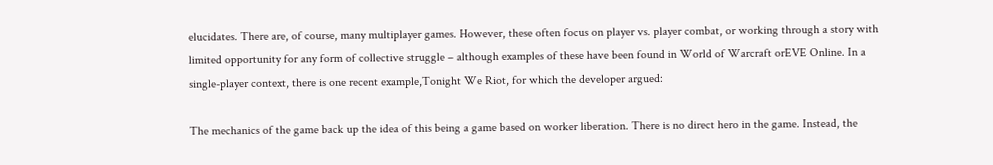elucidates. There are, of course, many multiplayer games. However, these often focus on player vs. player combat, or working through a story with limited opportunity for any form of collective struggle – although examples of these have been found in World of Warcraft orEVE Online. In a single-player context, there is one recent example,Tonight We Riot, for which the developer argued:

The mechanics of the game back up the idea of this being a game based on worker liberation. There is no direct hero in the game. Instead, the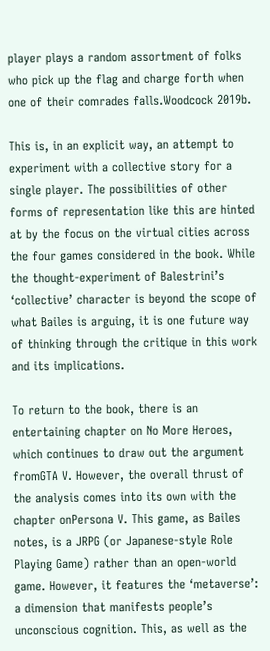player plays a random assortment of folks who pick up the flag and charge forth when one of their comrades falls.Woodcock 2019b.

This is, in an explicit way, an attempt to experiment with a collective story for a single player. The possibilities of other forms of representation like this are hinted at by the focus on the virtual cities across the four games considered in the book. While the thought-experiment of Balestrini’s ‘collective’ character is beyond the scope of what Bailes is arguing, it is one future way of thinking through the critique in this work and its implications.

To return to the book, there is an entertaining chapter on No More Heroes, which continues to draw out the argument fromGTA V. However, the overall thrust of the analysis comes into its own with the chapter onPersona V. This game, as Bailes notes, is a JRPG (or Japanese-style Role Playing Game) rather than an open-world game. However, it features the ‘metaverse’: a dimension that manifests people’s unconscious cognition. This, as well as the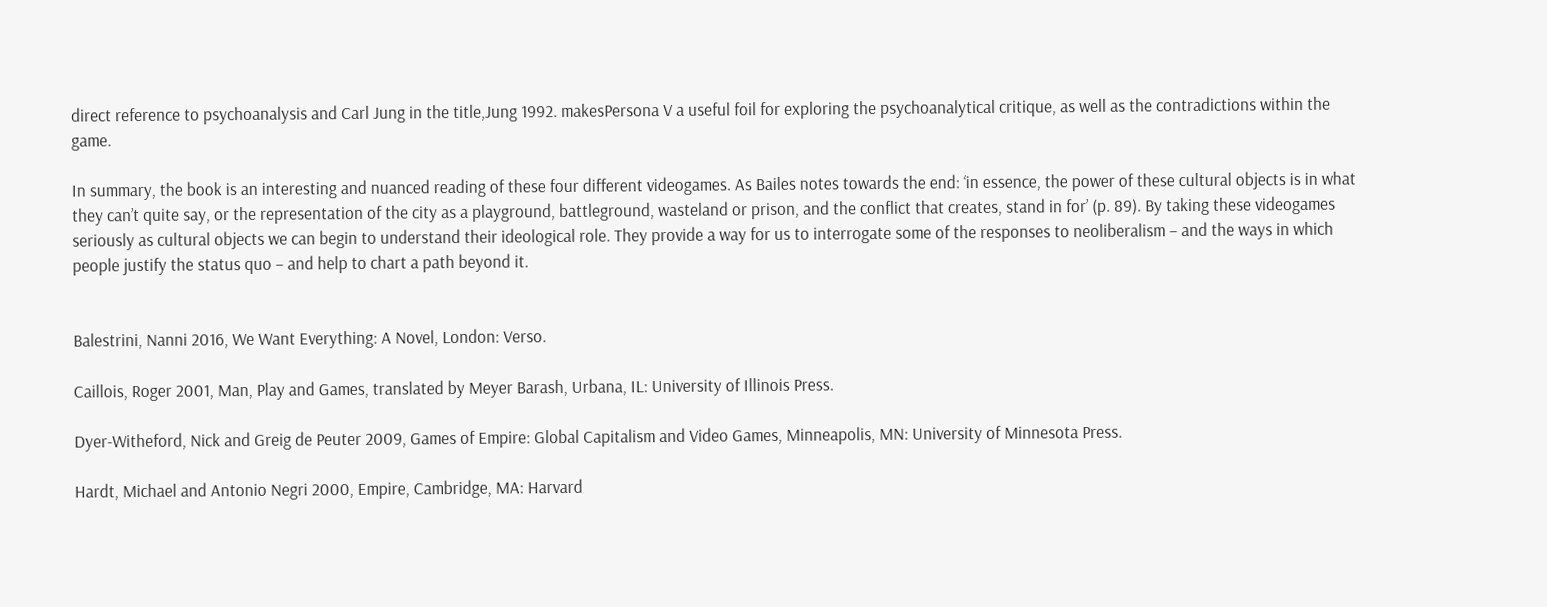direct reference to psychoanalysis and Carl Jung in the title,Jung 1992. makesPersona V a useful foil for exploring the psychoanalytical critique, as well as the contradictions within the game.

In summary, the book is an interesting and nuanced reading of these four different videogames. As Bailes notes towards the end: ‘in essence, the power of these cultural objects is in what they can’t quite say, or the representation of the city as a playground, battleground, wasteland or prison, and the conflict that creates, stand in for’ (p. 89). By taking these videogames seriously as cultural objects we can begin to understand their ideological role. They provide a way for us to interrogate some of the responses to neoliberalism – and the ways in which people justify the status quo – and help to chart a path beyond it.


Balestrini, Nanni 2016, We Want Everything: A Novel, London: Verso.

Caillois, Roger 2001, Man, Play and Games, translated by Meyer Barash, Urbana, IL: University of Illinois Press.

Dyer-Witheford, Nick and Greig de Peuter 2009, Games of Empire: Global Capitalism and Video Games, Minneapolis, MN: University of Minnesota Press.

Hardt, Michael and Antonio Negri 2000, Empire, Cambridge, MA: Harvard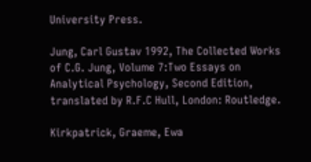University Press.

Jung, Carl Gustav 1992, The Collected Works of C.G. Jung, Volume 7:Two Essays on Analytical Psychology, Second Edition, translated by R.F.C Hull, London: Routledge.

Kirkpatrick, Graeme, Ewa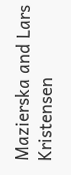Mazierska and Lars Kristensen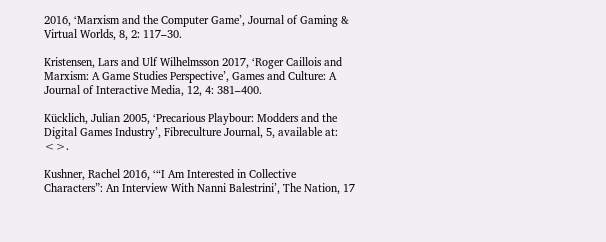2016, ‘Marxism and the Computer Game’, Journal of Gaming & Virtual Worlds, 8, 2: 117–30.

Kristensen, Lars and Ulf Wilhelmsson 2017, ‘Roger Caillois and Marxism: A Game Studies Perspective’, Games and Culture: A Journal of Interactive Media, 12, 4: 381–400.

Kücklich, Julian 2005, ‘Precarious Playbour: Modders and the Digital Games Industry’, Fibreculture Journal, 5, available at: <>.

Kushner, Rachel 2016, ‘“I Am Interested in Collective Characters”: An Interview With Nanni Balestrini’, The Nation, 17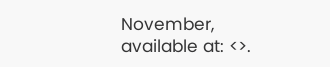November, available at: <>.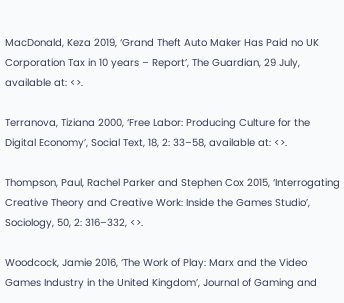MacDonald, Keza 2019, ‘Grand Theft Auto Maker Has Paid no UK Corporation Tax in 10 years – Report’, The Guardian, 29 July, available at: <>.

Terranova, Tiziana 2000, ‘Free Labor: Producing Culture for the Digital Economy’, Social Text, 18, 2: 33–58, available at: <>.

Thompson, Paul, Rachel Parker and Stephen Cox 2015, ‘Interrogating Creative Theory and Creative Work: Inside the Games Studio’, Sociology, 50, 2: 316–332, <>.

Woodcock, Jamie 2016, ‘The Work of Play: Marx and the Video Games Industry in the United Kingdom’, Journal of Gaming and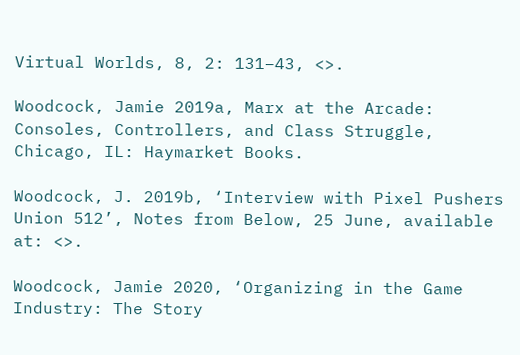Virtual Worlds, 8, 2: 131–43, <>.

Woodcock, Jamie 2019a, Marx at the Arcade: Consoles, Controllers, and Class Struggle, Chicago, IL: Haymarket Books.

Woodcock, J. 2019b, ‘Interview with Pixel Pushers Union 512’, Notes from Below, 25 June, available at: <>.

Woodcock, Jamie 2020, ‘Organizing in the Game Industry: The Story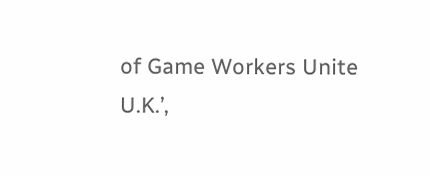of Game Workers Unite U.K.’,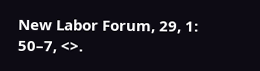New Labor Forum, 29, 1: 50–7, <>.